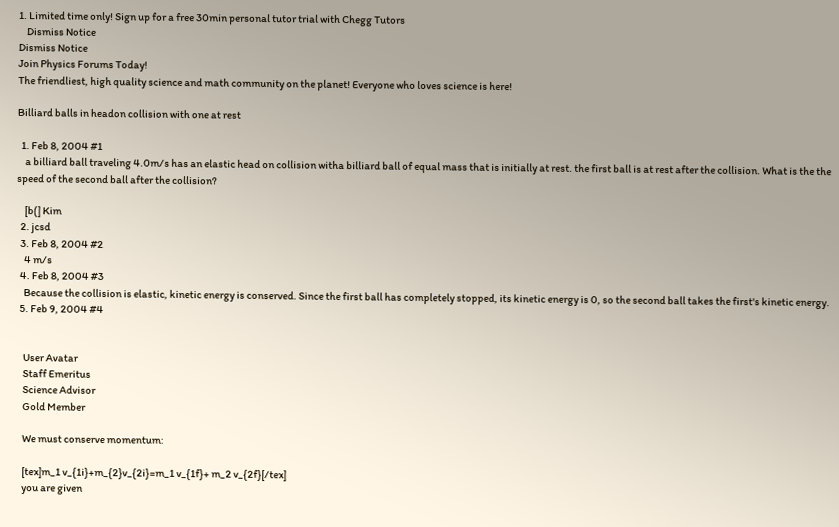1. Limited time only! Sign up for a free 30min personal tutor trial with Chegg Tutors
    Dismiss Notice
Dismiss Notice
Join Physics Forums Today!
The friendliest, high quality science and math community on the planet! Everyone who loves science is here!

Billiard balls in headon collision with one at rest

  1. Feb 8, 2004 #1
    a billiard ball traveling 4.0m/s has an elastic head on collision witha billiard ball of equal mass that is initially at rest. the first ball is at rest after the collision. What is the the speed of the second ball after the collision?

    [b(] Kim
  2. jcsd
  3. Feb 8, 2004 #2
    4 m/s
  4. Feb 8, 2004 #3
    Because the collision is elastic, kinetic energy is conserved. Since the first ball has completely stopped, its kinetic energy is 0, so the second ball takes the first's kinetic energy.
  5. Feb 9, 2004 #4


    User Avatar
    Staff Emeritus
    Science Advisor
    Gold Member

    We must conserve momentum:

    [tex]m_1 v_{1i}+m_{2}v_{2i}=m_1 v_{1f}+ m_2 v_{2f}[/tex]
    you are given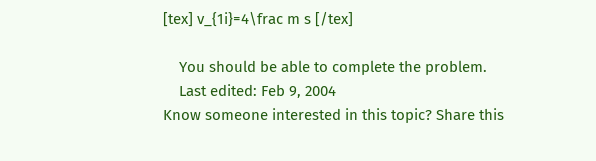[tex] v_{1i}=4\frac m s [/tex]

    You should be able to complete the problem.
    Last edited: Feb 9, 2004
Know someone interested in this topic? Share this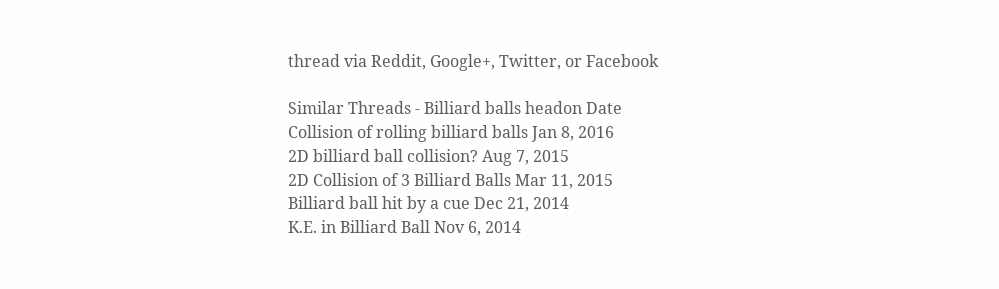thread via Reddit, Google+, Twitter, or Facebook

Similar Threads - Billiard balls headon Date
Collision of rolling billiard balls Jan 8, 2016
2D billiard ball collision? Aug 7, 2015
2D Collision of 3 Billiard Balls Mar 11, 2015
Billiard ball hit by a cue Dec 21, 2014
K.E. in Billiard Ball Nov 6, 2014